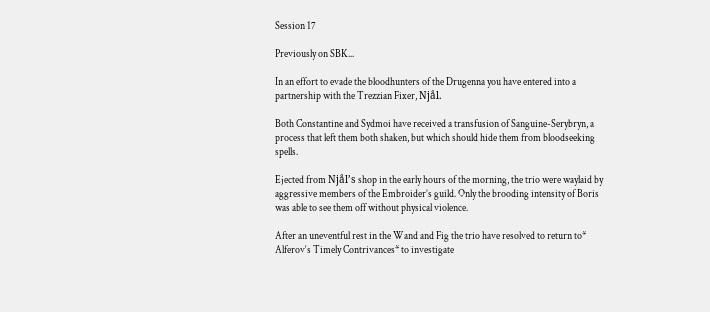Session 17

Previously on SBK...

In an effort to evade the bloodhunters of the Drugenna you have entered into a partnership with the Trezzian Fixer, Njål.

Both Constantine and Sydmoi have received a transfusion of Sanguine-Serybryn, a process that left them both shaken, but which should hide them from bloodseeking spells.

Ejected from Njål’s shop in the early hours of the morning, the trio were waylaid by aggressive members of the Embroider’s guild. Only the brooding intensity of Boris was able to see them off without physical violence.

After an uneventful rest in the Wand and Fig the trio have resolved to return to* Alferov‘s Timely Contrivances* to investigate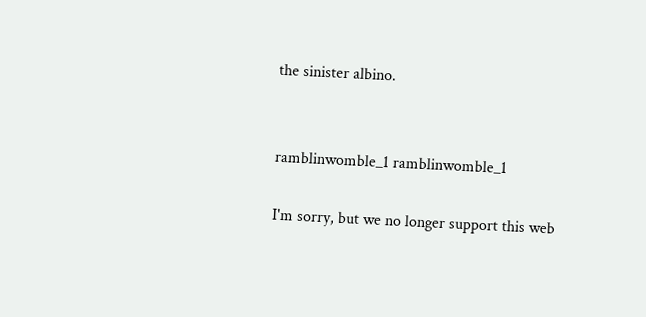the sinister albino.


ramblinwomble_1 ramblinwomble_1

I'm sorry, but we no longer support this web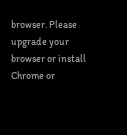browser. Please upgrade your browser or install Chrome or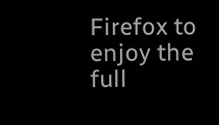Firefox to enjoy the full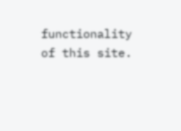functionality of this site.